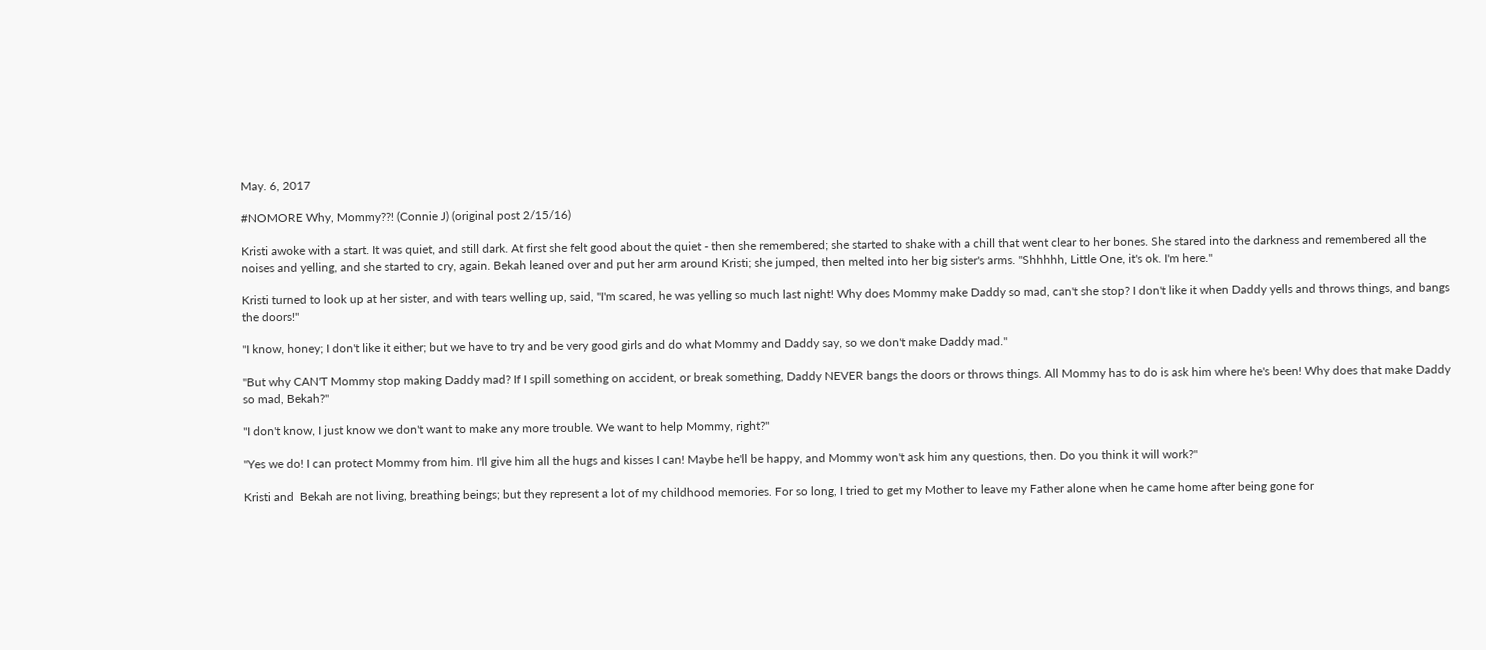May. 6, 2017

#NOMORE Why, Mommy??! (Connie J) (original post 2/15/16)

Kristi awoke with a start. It was quiet, and still dark. At first she felt good about the quiet - then she remembered; she started to shake with a chill that went clear to her bones. She stared into the darkness and remembered all the noises and yelling, and she started to cry, again. Bekah leaned over and put her arm around Kristi; she jumped, then melted into her big sister's arms. "Shhhhh, Little One, it's ok. I'm here."

Kristi turned to look up at her sister, and with tears welling up, said, "I'm scared, he was yelling so much last night! Why does Mommy make Daddy so mad, can't she stop? I don't like it when Daddy yells and throws things, and bangs the doors!"

"I know, honey; I don't like it either; but we have to try and be very good girls and do what Mommy and Daddy say, so we don't make Daddy mad."

"But why CAN'T Mommy stop making Daddy mad? If I spill something on accident, or break something, Daddy NEVER bangs the doors or throws things. All Mommy has to do is ask him where he's been! Why does that make Daddy so mad, Bekah?"

"I don't know, I just know we don't want to make any more trouble. We want to help Mommy, right?"

"Yes we do! I can protect Mommy from him. I'll give him all the hugs and kisses I can! Maybe he'll be happy, and Mommy won't ask him any questions, then. Do you think it will work?"

Kristi and  Bekah are not living, breathing beings; but they represent a lot of my childhood memories. For so long, I tried to get my Mother to leave my Father alone when he came home after being gone for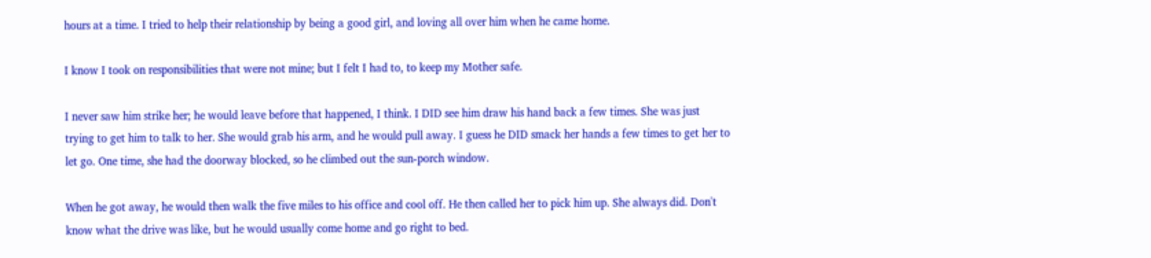hours at a time. I tried to help their relationship by being a good girl, and loving all over him when he came home.

I know I took on responsibilities that were not mine; but I felt I had to, to keep my Mother safe.

I never saw him strike her; he would leave before that happened, I think. I DID see him draw his hand back a few times. She was just trying to get him to talk to her. She would grab his arm, and he would pull away. I guess he DID smack her hands a few times to get her to let go. One time, she had the doorway blocked, so he climbed out the sun-porch window.

When he got away, he would then walk the five miles to his office and cool off. He then called her to pick him up. She always did. Don't know what the drive was like, but he would usually come home and go right to bed.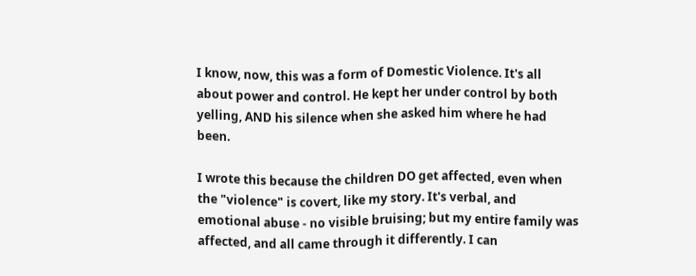I know, now, this was a form of Domestic Violence. It's all about power and control. He kept her under control by both yelling, AND his silence when she asked him where he had been.

I wrote this because the children DO get affected, even when the "violence" is covert, like my story. It's verbal, and emotional abuse - no visible bruising; but my entire family was affected, and all came through it differently. I can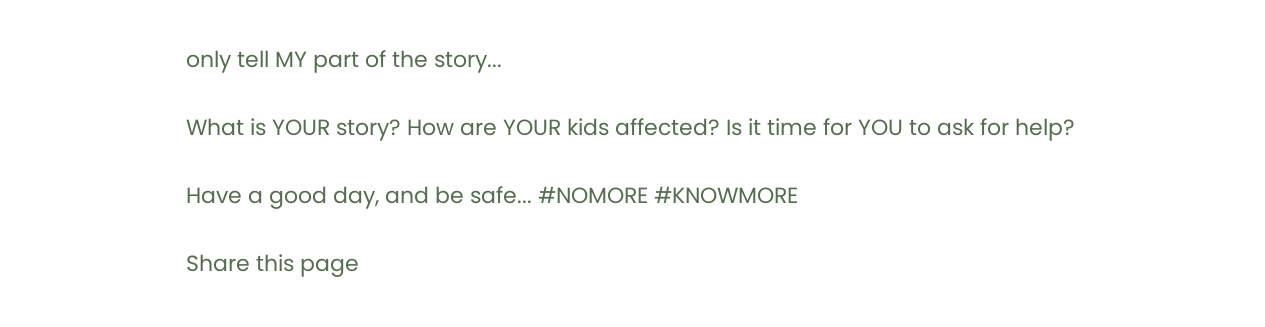only tell MY part of the story...

What is YOUR story? How are YOUR kids affected? Is it time for YOU to ask for help?

Have a good day, and be safe... #NOMORE #KNOWMORE

Share this page